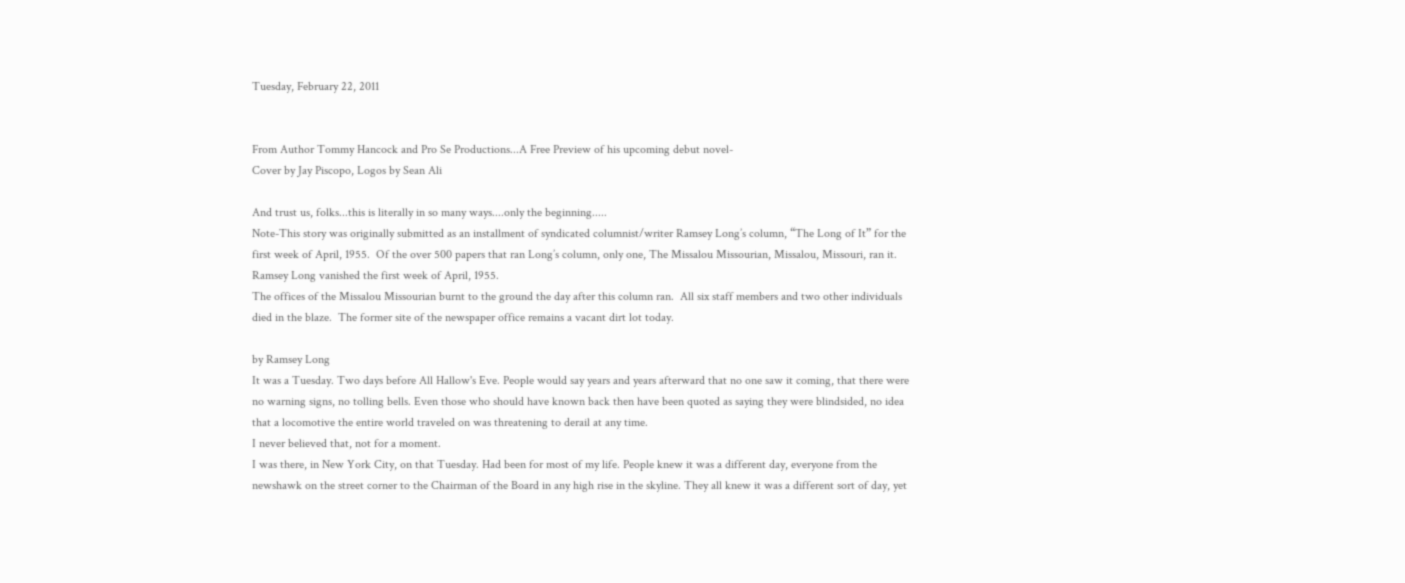Tuesday, February 22, 2011


From Author Tommy Hancock and Pro Se Productions...A Free Preview of his upcoming debut novel-
Cover by Jay Piscopo, Logos by Sean Ali

And trust us, folks...this is literally in so many ways....only the beginning.....
Note-This story was originally submitted as an installment of syndicated columnist/writer Ramsey Long’s column, “The Long of It” for the first week of April, 1955.  Of the over 500 papers that ran Long’s column, only one, The Missalou Missourian, Missalou, Missouri, ran it.
Ramsey Long vanished the first week of April, 1955.
The offices of the Missalou Missourian burnt to the ground the day after this column ran.  All six staff members and two other individuals died in the blaze.  The former site of the newspaper office remains a vacant dirt lot today.

by Ramsey Long
It was a Tuesday. Two days before All Hallow's Eve. People would say years and years afterward that no one saw it coming, that there were no warning signs, no tolling bells. Even those who should have known back then have been quoted as saying they were blindsided, no idea that a locomotive the entire world traveled on was threatening to derail at any time.
I never believed that, not for a moment.
I was there, in New York City, on that Tuesday. Had been for most of my life. People knew it was a different day, everyone from the newshawk on the street corner to the Chairman of the Board in any high rise in the skyline. They all knew it was a different sort of day, yet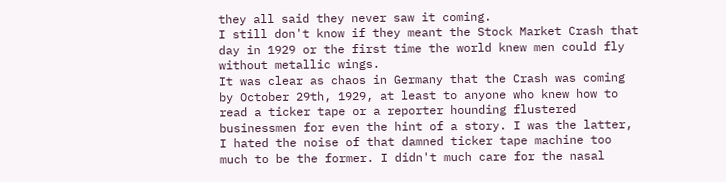they all said they never saw it coming.
I still don't know if they meant the Stock Market Crash that day in 1929 or the first time the world knew men could fly without metallic wings.
It was clear as chaos in Germany that the Crash was coming by October 29th, 1929, at least to anyone who knew how to read a ticker tape or a reporter hounding flustered businessmen for even the hint of a story. I was the latter, I hated the noise of that damned ticker tape machine too much to be the former. I didn't much care for the nasal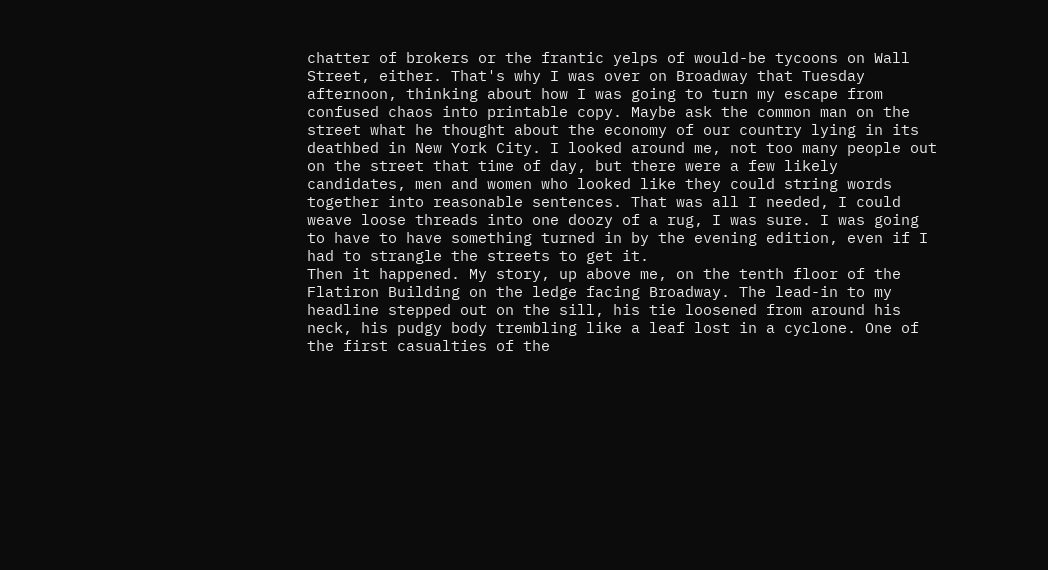chatter of brokers or the frantic yelps of would-be tycoons on Wall Street, either. That's why I was over on Broadway that Tuesday afternoon, thinking about how I was going to turn my escape from confused chaos into printable copy. Maybe ask the common man on the street what he thought about the economy of our country lying in its deathbed in New York City. I looked around me, not too many people out on the street that time of day, but there were a few likely candidates, men and women who looked like they could string words together into reasonable sentences. That was all I needed, I could weave loose threads into one doozy of a rug, I was sure. I was going to have to have something turned in by the evening edition, even if I had to strangle the streets to get it.
Then it happened. My story, up above me, on the tenth floor of the Flatiron Building on the ledge facing Broadway. The lead-in to my headline stepped out on the sill, his tie loosened from around his neck, his pudgy body trembling like a leaf lost in a cyclone. One of the first casualties of the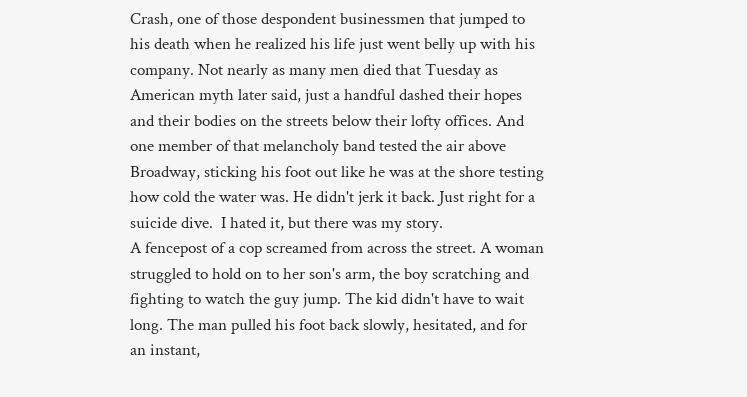Crash, one of those despondent businessmen that jumped to his death when he realized his life just went belly up with his company. Not nearly as many men died that Tuesday as American myth later said, just a handful dashed their hopes and their bodies on the streets below their lofty offices. And one member of that melancholy band tested the air above Broadway, sticking his foot out like he was at the shore testing how cold the water was. He didn't jerk it back. Just right for a suicide dive.  I hated it, but there was my story.
A fencepost of a cop screamed from across the street. A woman struggled to hold on to her son's arm, the boy scratching and fighting to watch the guy jump. The kid didn't have to wait long. The man pulled his foot back slowly, hesitated, and for an instant,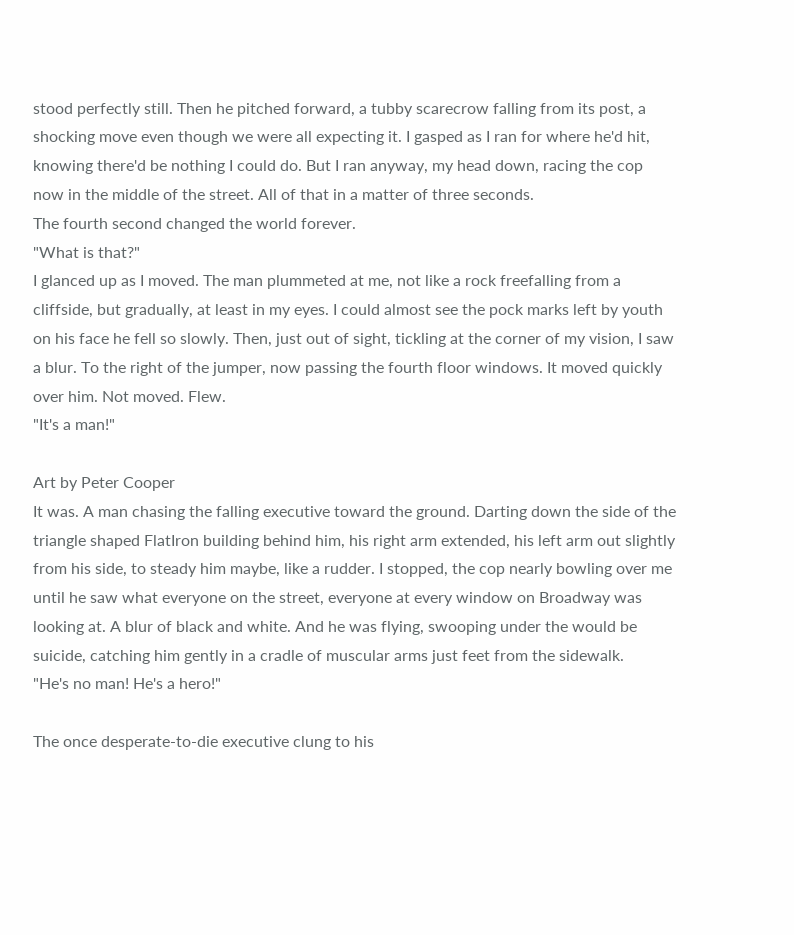stood perfectly still. Then he pitched forward, a tubby scarecrow falling from its post, a shocking move even though we were all expecting it. I gasped as I ran for where he'd hit, knowing there'd be nothing I could do. But I ran anyway, my head down, racing the cop now in the middle of the street. All of that in a matter of three seconds.
The fourth second changed the world forever.
"What is that?"
I glanced up as I moved. The man plummeted at me, not like a rock freefalling from a cliffside, but gradually, at least in my eyes. I could almost see the pock marks left by youth on his face he fell so slowly. Then, just out of sight, tickling at the corner of my vision, I saw a blur. To the right of the jumper, now passing the fourth floor windows. It moved quickly over him. Not moved. Flew.
"It's a man!"

Art by Peter Cooper
It was. A man chasing the falling executive toward the ground. Darting down the side of the triangle shaped FlatIron building behind him, his right arm extended, his left arm out slightly from his side, to steady him maybe, like a rudder. I stopped, the cop nearly bowling over me until he saw what everyone on the street, everyone at every window on Broadway was looking at. A blur of black and white. And he was flying, swooping under the would be suicide, catching him gently in a cradle of muscular arms just feet from the sidewalk.
"He's no man! He's a hero!"

The once desperate-to-die executive clung to his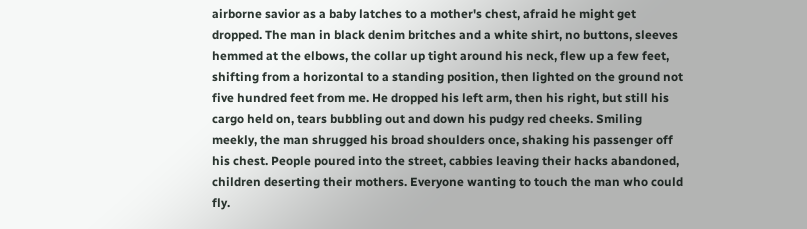airborne savior as a baby latches to a mother's chest, afraid he might get dropped. The man in black denim britches and a white shirt, no buttons, sleeves hemmed at the elbows, the collar up tight around his neck, flew up a few feet, shifting from a horizontal to a standing position, then lighted on the ground not five hundred feet from me. He dropped his left arm, then his right, but still his cargo held on, tears bubbling out and down his pudgy red cheeks. Smiling meekly, the man shrugged his broad shoulders once, shaking his passenger off his chest. People poured into the street, cabbies leaving their hacks abandoned, children deserting their mothers. Everyone wanting to touch the man who could fly.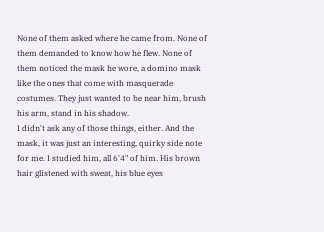None of them asked where he came from. None of them demanded to know how he flew. None of them noticed the mask he wore, a domino mask like the ones that come with masquerade costumes. They just wanted to be near him, brush his arm, stand in his shadow.
I didn't ask any of those things, either. And the mask, it was just an interesting, quirky side note for me. I studied him, all 6'4" of him. His brown hair glistened with sweat, his blue eyes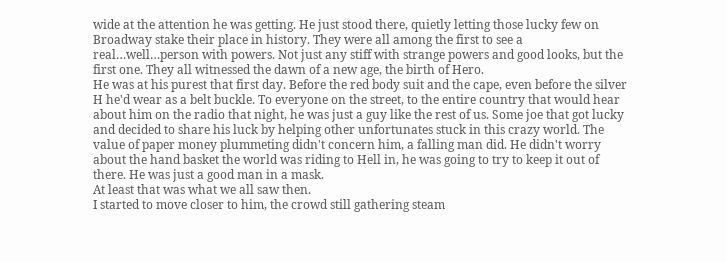wide at the attention he was getting. He just stood there, quietly letting those lucky few on Broadway stake their place in history. They were all among the first to see a real…well…person with powers. Not just any stiff with strange powers and good looks, but the first one. They all witnessed the dawn of a new age, the birth of Hero.
He was at his purest that first day. Before the red body suit and the cape, even before the silver H he'd wear as a belt buckle. To everyone on the street, to the entire country that would hear about him on the radio that night, he was just a guy like the rest of us. Some joe that got lucky and decided to share his luck by helping other unfortunates stuck in this crazy world. The value of paper money plummeting didn't concern him, a falling man did. He didn't worry about the hand basket the world was riding to Hell in, he was going to try to keep it out of there. He was just a good man in a mask.
At least that was what we all saw then.
I started to move closer to him, the crowd still gathering steam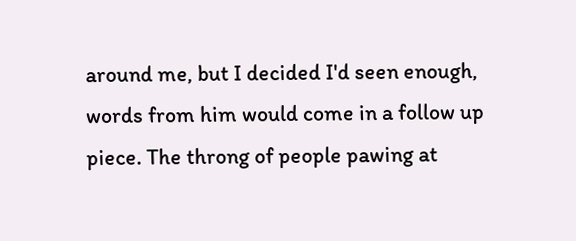around me, but I decided I'd seen enough, words from him would come in a follow up piece. The throng of people pawing at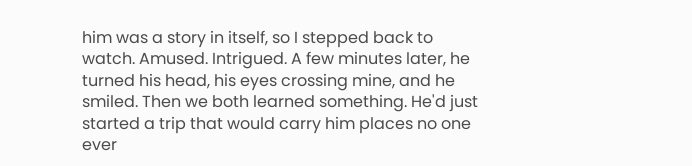him was a story in itself, so I stepped back to watch. Amused. Intrigued. A few minutes later, he turned his head, his eyes crossing mine, and he smiled. Then we both learned something. He'd just started a trip that would carry him places no one ever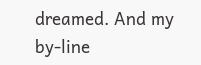dreamed. And my by-line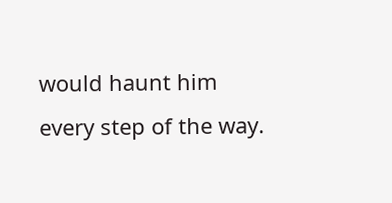would haunt him every step of the way.